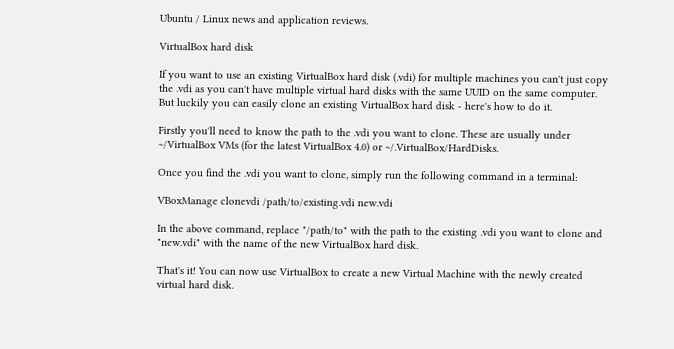Ubuntu / Linux news and application reviews.

VirtualBox hard disk

If you want to use an existing VirtualBox hard disk (.vdi) for multiple machines you can't just copy the .vdi as you can't have multiple virtual hard disks with the same UUID on the same computer. But luckily you can easily clone an existing VirtualBox hard disk - here's how to do it.

Firstly you'll need to know the path to the .vdi you want to clone. These are usually under ~/VirtualBox VMs (for the latest VirtualBox 4.0) or ~/.VirtualBox/HardDisks.

Once you find the .vdi you want to clone, simply run the following command in a terminal:

VBoxManage clonevdi /path/to/existing.vdi new.vdi

In the above command, replace "/path/to" with the path to the existing .vdi you want to clone and "new.vdi" with the name of the new VirtualBox hard disk.

That's it! You can now use VirtualBox to create a new Virtual Machine with the newly created virtual hard disk.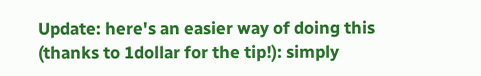Update: here's an easier way of doing this (thanks to 1dollar for the tip!): simply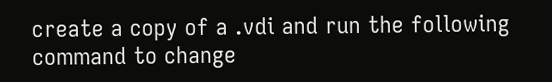create a copy of a .vdi and run the following command to change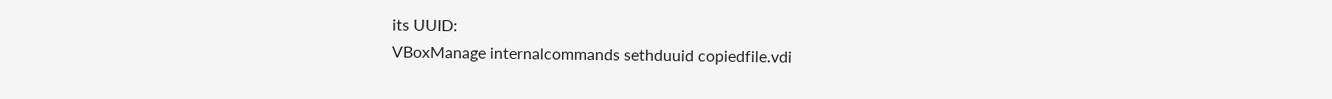its UUID:
VBoxManage internalcommands sethduuid copiedfile.vdi